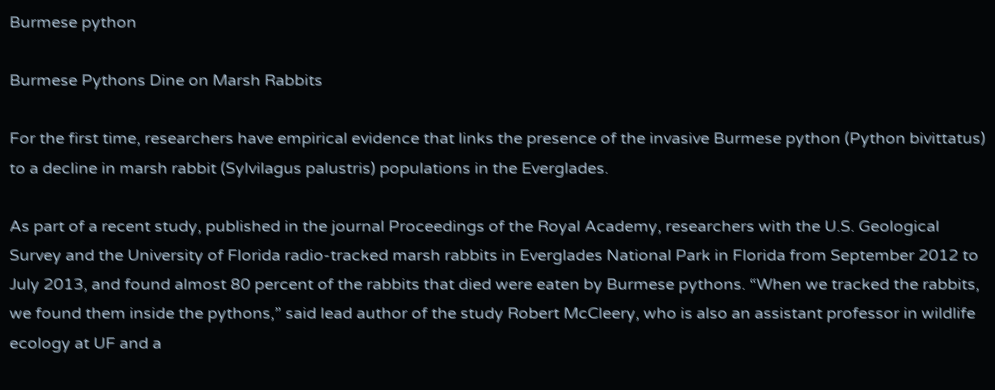Burmese python

Burmese Pythons Dine on Marsh Rabbits

For the first time, researchers have empirical evidence that links the presence of the invasive Burmese python (Python bivittatus) to a decline in marsh rabbit (Sylvilagus palustris) populations in the Everglades.

As part of a recent study, published in the journal Proceedings of the Royal Academy, researchers with the U.S. Geological Survey and the University of Florida radio-tracked marsh rabbits in Everglades National Park in Florida from September 2012 to July 2013, and found almost 80 percent of the rabbits that died were eaten by Burmese pythons. “When we tracked the rabbits, we found them inside the pythons,” said lead author of the study Robert McCleery, who is also an assistant professor in wildlife ecology at UF and a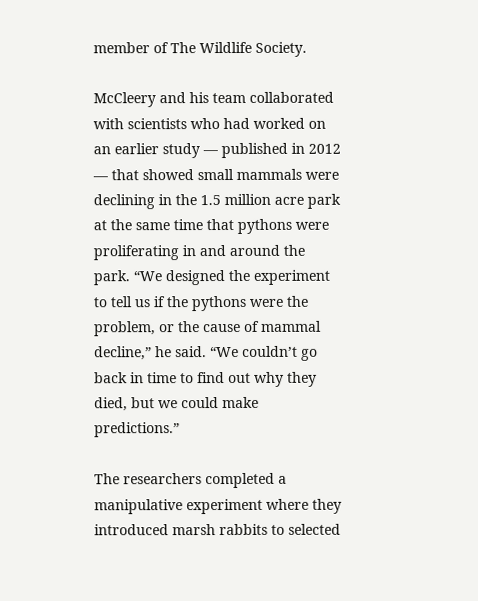member of The Wildlife Society.

McCleery and his team collaborated with scientists who had worked on an earlier study — published in 2012 — that showed small mammals were declining in the 1.5 million acre park at the same time that pythons were proliferating in and around the park. “We designed the experiment to tell us if the pythons were the problem, or the cause of mammal decline,” he said. “We couldn’t go back in time to find out why they died, but we could make predictions.”

The researchers completed a manipulative experiment where they introduced marsh rabbits to selected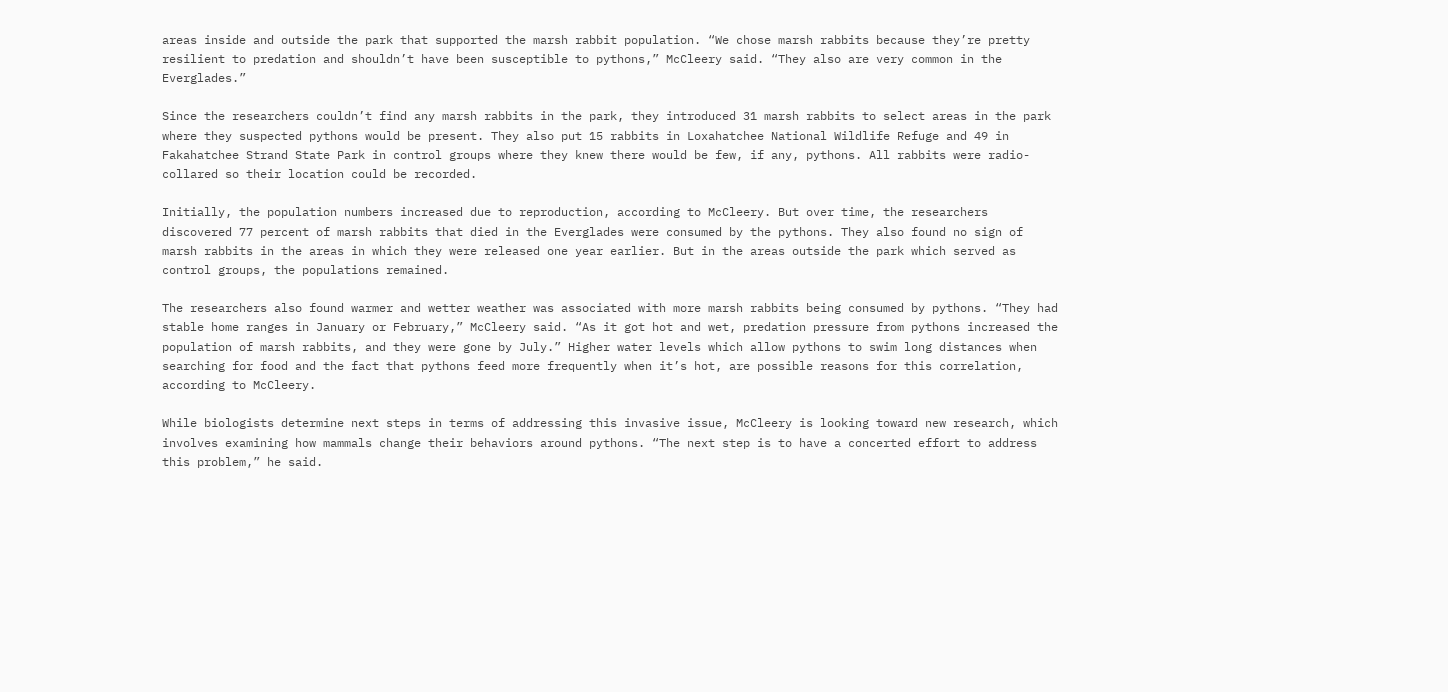areas inside and outside the park that supported the marsh rabbit population. “We chose marsh rabbits because they’re pretty resilient to predation and shouldn’t have been susceptible to pythons,” McCleery said. “They also are very common in the Everglades.”

Since the researchers couldn’t find any marsh rabbits in the park, they introduced 31 marsh rabbits to select areas in the park where they suspected pythons would be present. They also put 15 rabbits in Loxahatchee National Wildlife Refuge and 49 in Fakahatchee Strand State Park in control groups where they knew there would be few, if any, pythons. All rabbits were radio-collared so their location could be recorded.

Initially, the population numbers increased due to reproduction, according to McCleery. But over time, the researchers discovered 77 percent of marsh rabbits that died in the Everglades were consumed by the pythons. They also found no sign of marsh rabbits in the areas in which they were released one year earlier. But in the areas outside the park which served as control groups, the populations remained.

The researchers also found warmer and wetter weather was associated with more marsh rabbits being consumed by pythons. “They had stable home ranges in January or February,” McCleery said. “As it got hot and wet, predation pressure from pythons increased the population of marsh rabbits, and they were gone by July.” Higher water levels which allow pythons to swim long distances when searching for food and the fact that pythons feed more frequently when it’s hot, are possible reasons for this correlation, according to McCleery.

While biologists determine next steps in terms of addressing this invasive issue, McCleery is looking toward new research, which involves examining how mammals change their behaviors around pythons. “The next step is to have a concerted effort to address this problem,” he said.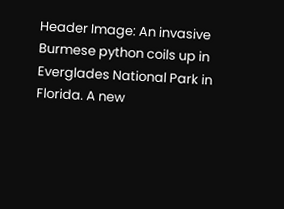Header Image: An invasive Burmese python coils up in Everglades National Park in Florida. A new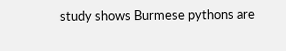study shows Burmese pythons are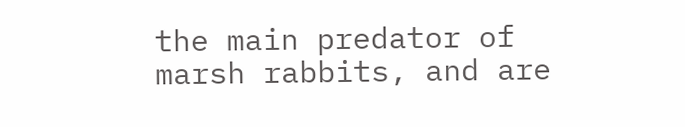the main predator of marsh rabbits, and are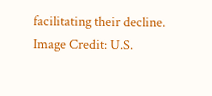facilitating their decline.
Image Credit: U.S.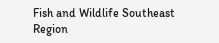Fish and Wildlife Southeast Region